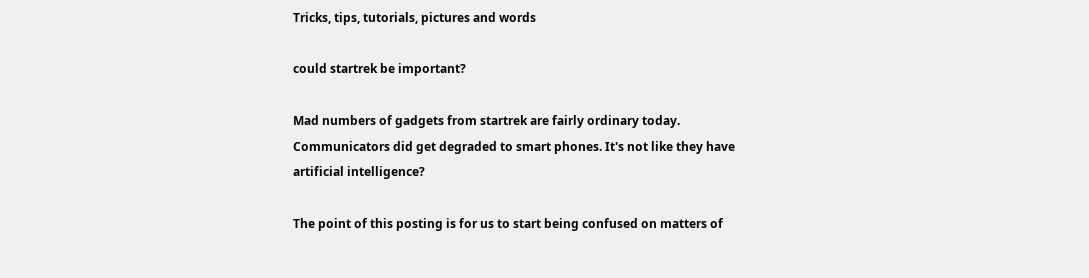Tricks, tips, tutorials, pictures and words

could startrek be important?

Mad numbers of gadgets from startrek are fairly ordinary today. Communicators did get degraded to smart phones. It's not like they have artificial intelligence?

The point of this posting is for us to start being confused on matters of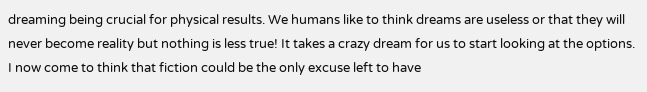dreaming being crucial for physical results. We humans like to think dreams are useless or that they will never become reality but nothing is less true! It takes a crazy dream for us to start looking at the options. I now come to think that fiction could be the only excuse left to have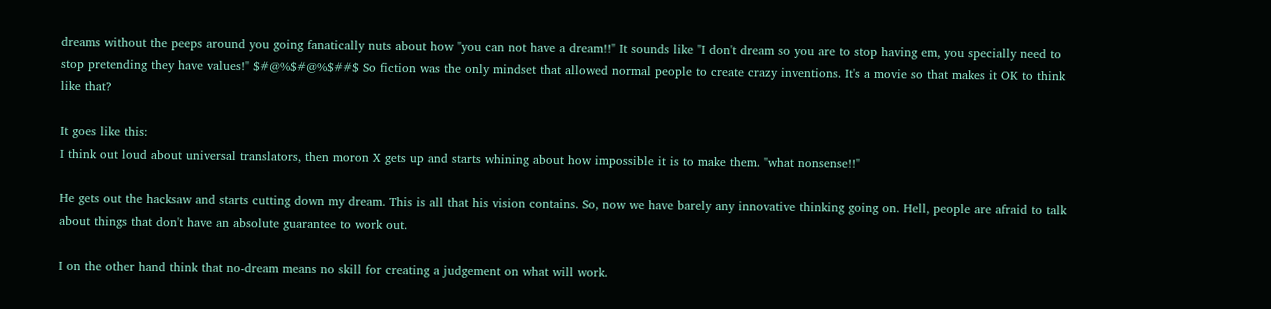dreams without the peeps around you going fanatically nuts about how "you can not have a dream!!" It sounds like "I don't dream so you are to stop having em, you specially need to stop pretending they have values!" $#@%$#@%$##$ So fiction was the only mindset that allowed normal people to create crazy inventions. It's a movie so that makes it OK to think like that?

It goes like this:
I think out loud about universal translators, then moron X gets up and starts whining about how impossible it is to make them. "what nonsense!!"

He gets out the hacksaw and starts cutting down my dream. This is all that his vision contains. So, now we have barely any innovative thinking going on. Hell, people are afraid to talk about things that don't have an absolute guarantee to work out.

I on the other hand think that no-dream means no skill for creating a judgement on what will work.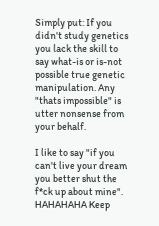Simply put: If you didn't study genetics you lack the skill to say what-is or is-not possible true genetic manipulation. Any "thats impossible" is utter nonsense from your behalf.

I like to say "if you can't live your dream you better shut the f*ck up about mine". HAHAHAHA Keep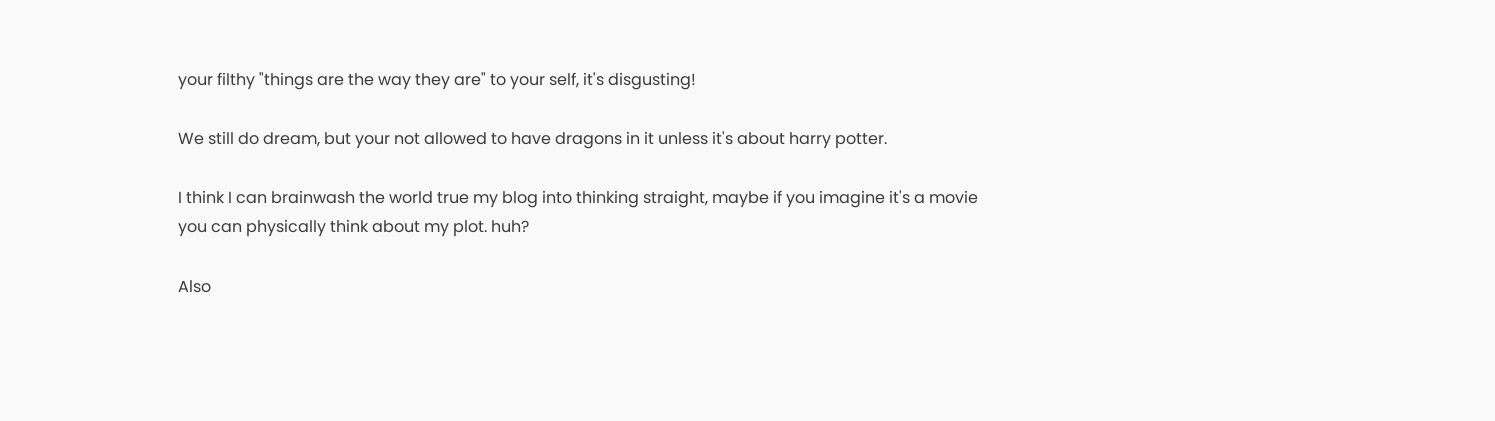your filthy "things are the way they are" to your self, it's disgusting!

We still do dream, but your not allowed to have dragons in it unless it's about harry potter.

I think I can brainwash the world true my blog into thinking straight, maybe if you imagine it's a movie you can physically think about my plot. huh?

Also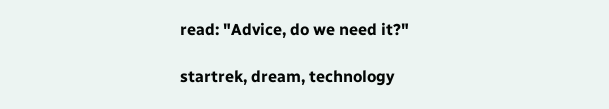read: "Advice, do we need it?"

startrek, dream, technology